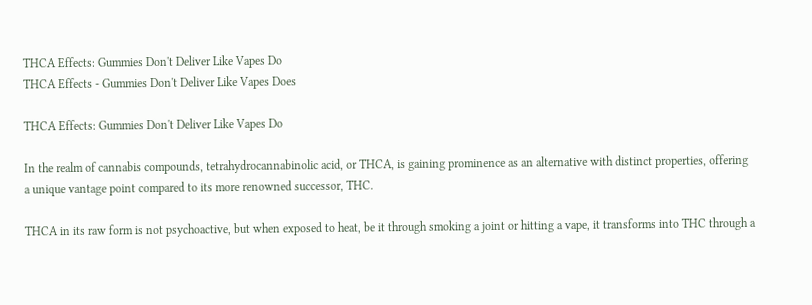THCA Effects: Gummies Don't Deliver Like Vapes Do
THCA Effects - Gummies Don't Deliver Like Vapes Does

THCA Effects: Gummies Don't Deliver Like Vapes Do

In the realm of cannabis compounds, tetrahydrocannabinolic acid, or THCA, is gaining prominence as an alternative with distinct properties, offering a unique vantage point compared to its more renowned successor, THC.

THCA in its raw form is not psychoactive, but when exposed to heat, be it through smoking a joint or hitting a vape, it transforms into THC through a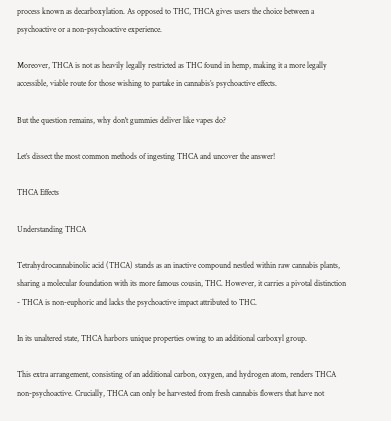process known as decarboxylation. As opposed to THC, THCA gives users the choice between a psychoactive or a non-psychoactive experience.

Moreover, THCA is not as heavily legally restricted as THC found in hemp, making it a more legally accessible, viable route for those wishing to partake in cannabis’s psychoactive effects.

But the question remains, why don't gummies deliver like vapes do?

Let’s dissect the most common methods of ingesting THCA and uncover the answer!

THCA Effects

Understanding THCA

Tetrahydrocannabinolic acid (THCA) stands as an inactive compound nestled within raw cannabis plants, sharing a molecular foundation with its more famous cousin, THC. However, it carries a pivotal distinction - THCA is non-euphoric and lacks the psychoactive impact attributed to THC.

In its unaltered state, THCA harbors unique properties owing to an additional carboxyl group.

This extra arrangement, consisting of an additional carbon, oxygen, and hydrogen atom, renders THCA non-psychoactive. Crucially, THCA can only be harvested from fresh cannabis flowers that have not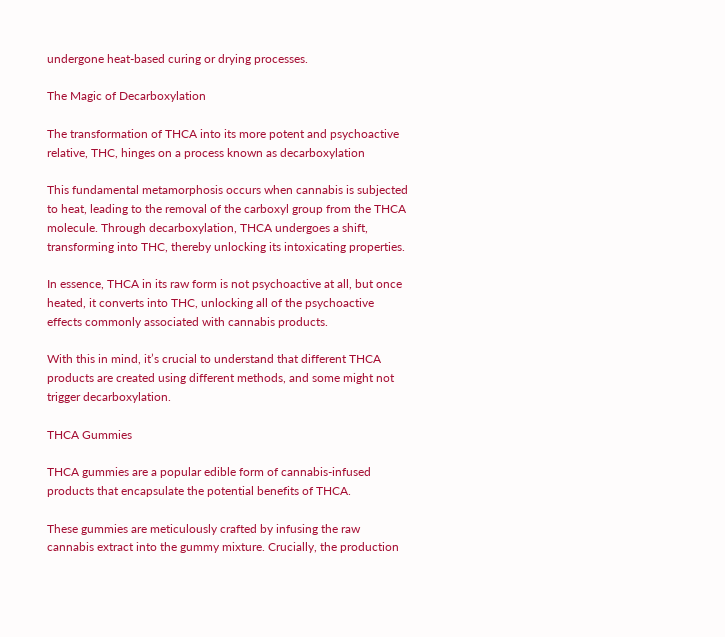undergone heat-based curing or drying processes.

The Magic of Decarboxylation

The transformation of THCA into its more potent and psychoactive relative, THC, hinges on a process known as decarboxylation

This fundamental metamorphosis occurs when cannabis is subjected to heat, leading to the removal of the carboxyl group from the THCA molecule. Through decarboxylation, THCA undergoes a shift, transforming into THC, thereby unlocking its intoxicating properties.

In essence, THCA in its raw form is not psychoactive at all, but once heated, it converts into THC, unlocking all of the psychoactive effects commonly associated with cannabis products.

With this in mind, it’s crucial to understand that different THCA products are created using different methods, and some might not trigger decarboxylation.

THCA Gummies

THCA gummies are a popular edible form of cannabis-infused products that encapsulate the potential benefits of THCA.

These gummies are meticulously crafted by infusing the raw cannabis extract into the gummy mixture. Crucially, the production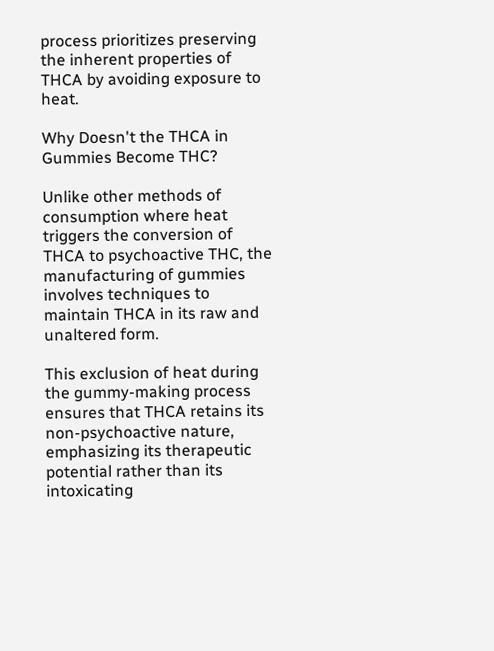process prioritizes preserving the inherent properties of THCA by avoiding exposure to heat.

Why Doesn't the THCA in Gummies Become THC?

Unlike other methods of consumption where heat triggers the conversion of THCA to psychoactive THC, the manufacturing of gummies involves techniques to maintain THCA in its raw and unaltered form.

This exclusion of heat during the gummy-making process ensures that THCA retains its non-psychoactive nature, emphasizing its therapeutic potential rather than its intoxicating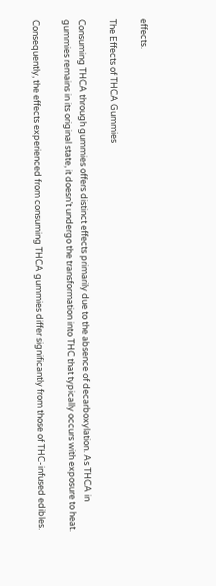effects.

The Effects of THCA Gummies

Consuming THCA through gummies offers distinct effects primarily due to the absence of decarboxylation. As THCA in gummies remains in its original state, it doesn’t undergo the transformation into THC that typically occurs with exposure to heat.

Consequently, the effects experienced from consuming THCA gummies differ significantly from those of THC-infused edibles.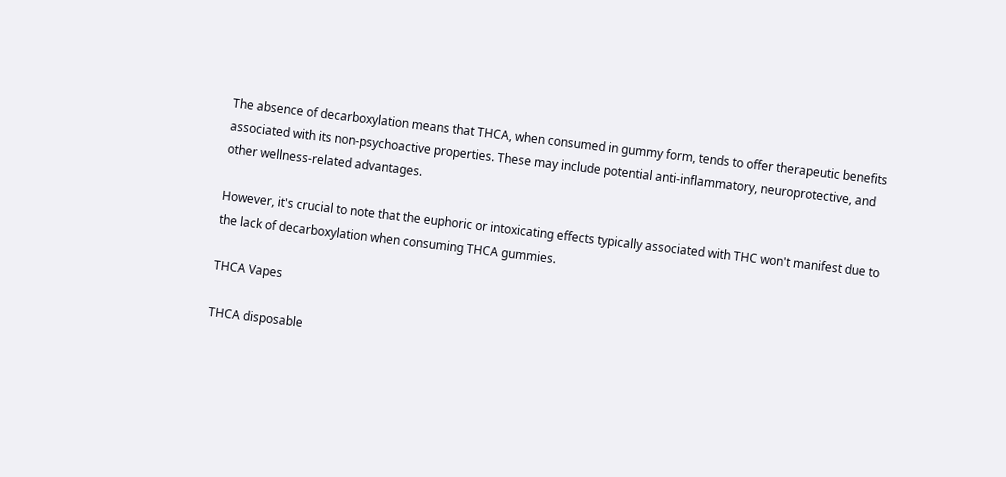The absence of decarboxylation means that THCA, when consumed in gummy form, tends to offer therapeutic benefits associated with its non-psychoactive properties. These may include potential anti-inflammatory, neuroprotective, and other wellness-related advantages.

However, it's crucial to note that the euphoric or intoxicating effects typically associated with THC won't manifest due to the lack of decarboxylation when consuming THCA gummies.

THCA Vapes

THCA disposable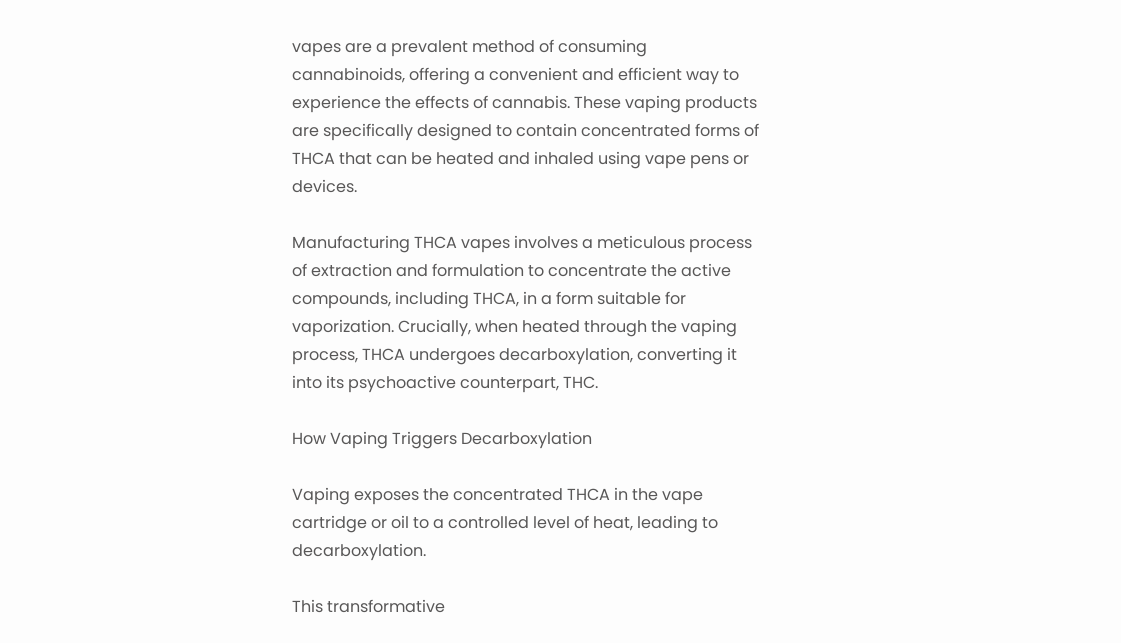vapes are a prevalent method of consuming cannabinoids, offering a convenient and efficient way to experience the effects of cannabis. These vaping products are specifically designed to contain concentrated forms of THCA that can be heated and inhaled using vape pens or devices.

Manufacturing THCA vapes involves a meticulous process of extraction and formulation to concentrate the active compounds, including THCA, in a form suitable for vaporization. Crucially, when heated through the vaping process, THCA undergoes decarboxylation, converting it into its psychoactive counterpart, THC.

How Vaping Triggers Decarboxylation

Vaping exposes the concentrated THCA in the vape cartridge or oil to a controlled level of heat, leading to decarboxylation.

This transformative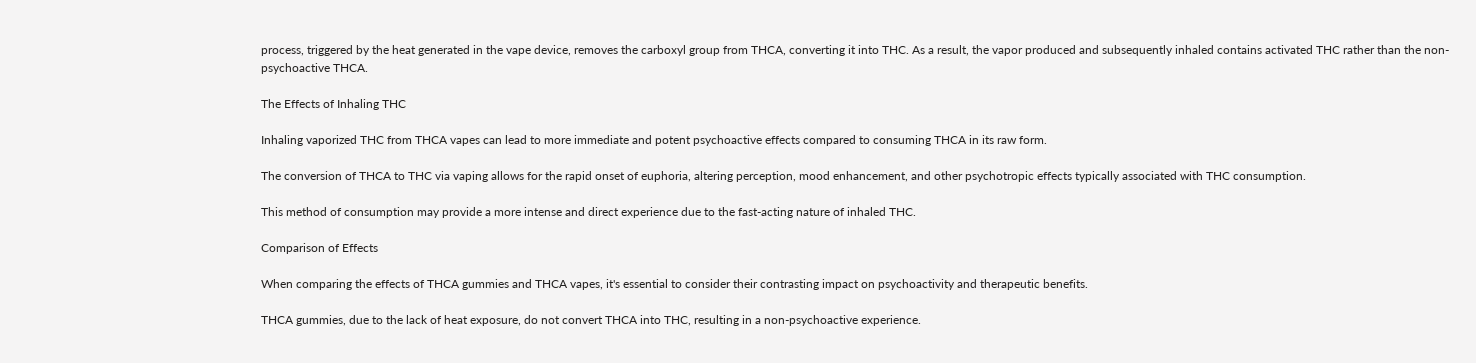process, triggered by the heat generated in the vape device, removes the carboxyl group from THCA, converting it into THC. As a result, the vapor produced and subsequently inhaled contains activated THC rather than the non-psychoactive THCA.

The Effects of Inhaling THC

Inhaling vaporized THC from THCA vapes can lead to more immediate and potent psychoactive effects compared to consuming THCA in its raw form.

The conversion of THCA to THC via vaping allows for the rapid onset of euphoria, altering perception, mood enhancement, and other psychotropic effects typically associated with THC consumption.

This method of consumption may provide a more intense and direct experience due to the fast-acting nature of inhaled THC.

Comparison of Effects

When comparing the effects of THCA gummies and THCA vapes, it's essential to consider their contrasting impact on psychoactivity and therapeutic benefits.

THCA gummies, due to the lack of heat exposure, do not convert THCA into THC, resulting in a non-psychoactive experience.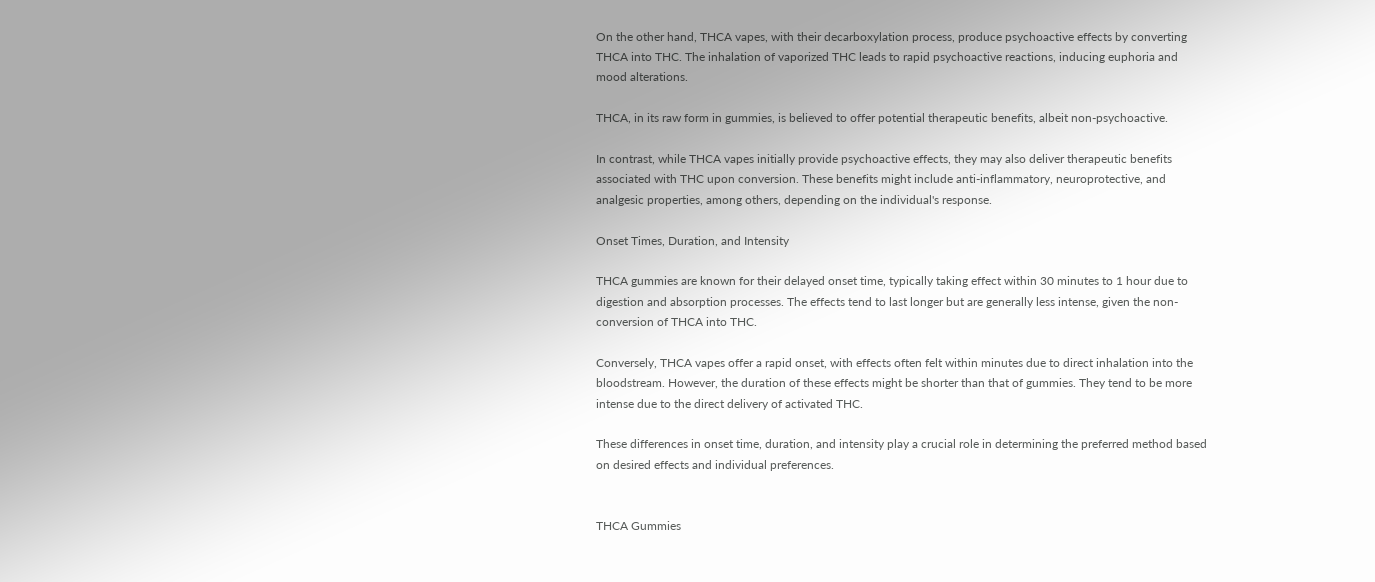On the other hand, THCA vapes, with their decarboxylation process, produce psychoactive effects by converting THCA into THC. The inhalation of vaporized THC leads to rapid psychoactive reactions, inducing euphoria and mood alterations.

THCA, in its raw form in gummies, is believed to offer potential therapeutic benefits, albeit non-psychoactive.

In contrast, while THCA vapes initially provide psychoactive effects, they may also deliver therapeutic benefits associated with THC upon conversion. These benefits might include anti-inflammatory, neuroprotective, and analgesic properties, among others, depending on the individual's response.

Onset Times, Duration, and Intensity

THCA gummies are known for their delayed onset time, typically taking effect within 30 minutes to 1 hour due to digestion and absorption processes. The effects tend to last longer but are generally less intense, given the non-conversion of THCA into THC.

Conversely, THCA vapes offer a rapid onset, with effects often felt within minutes due to direct inhalation into the bloodstream. However, the duration of these effects might be shorter than that of gummies. They tend to be more intense due to the direct delivery of activated THC.

These differences in onset time, duration, and intensity play a crucial role in determining the preferred method based on desired effects and individual preferences.


THCA Gummies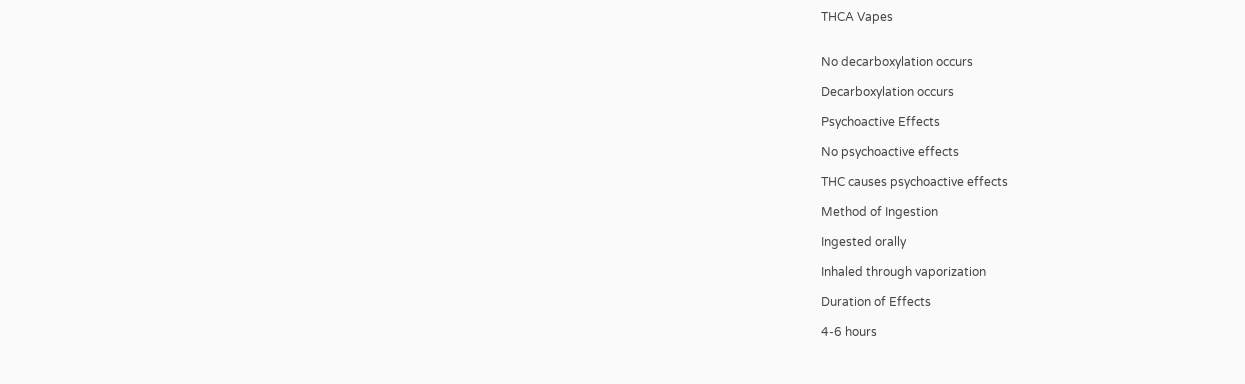THCA Vapes


No decarboxylation occurs

Decarboxylation occurs

Psychoactive Effects

No psychoactive effects

THC causes psychoactive effects

Method of Ingestion

Ingested orally

Inhaled through vaporization

Duration of Effects

4-6 hours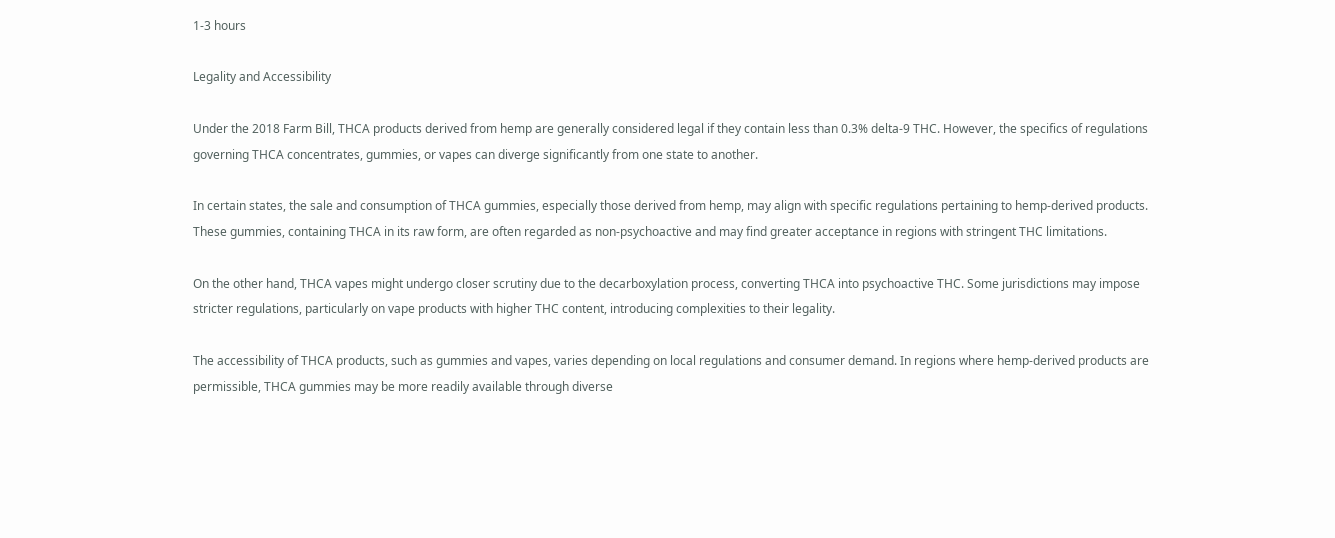1-3 hours

Legality and Accessibility

Under the 2018 Farm Bill, THCA products derived from hemp are generally considered legal if they contain less than 0.3% delta-9 THC. However, the specifics of regulations governing THCA concentrates, gummies, or vapes can diverge significantly from one state to another.

In certain states, the sale and consumption of THCA gummies, especially those derived from hemp, may align with specific regulations pertaining to hemp-derived products. These gummies, containing THCA in its raw form, are often regarded as non-psychoactive and may find greater acceptance in regions with stringent THC limitations.

On the other hand, THCA vapes might undergo closer scrutiny due to the decarboxylation process, converting THCA into psychoactive THC. Some jurisdictions may impose stricter regulations, particularly on vape products with higher THC content, introducing complexities to their legality.

The accessibility of THCA products, such as gummies and vapes, varies depending on local regulations and consumer demand. In regions where hemp-derived products are permissible, THCA gummies may be more readily available through diverse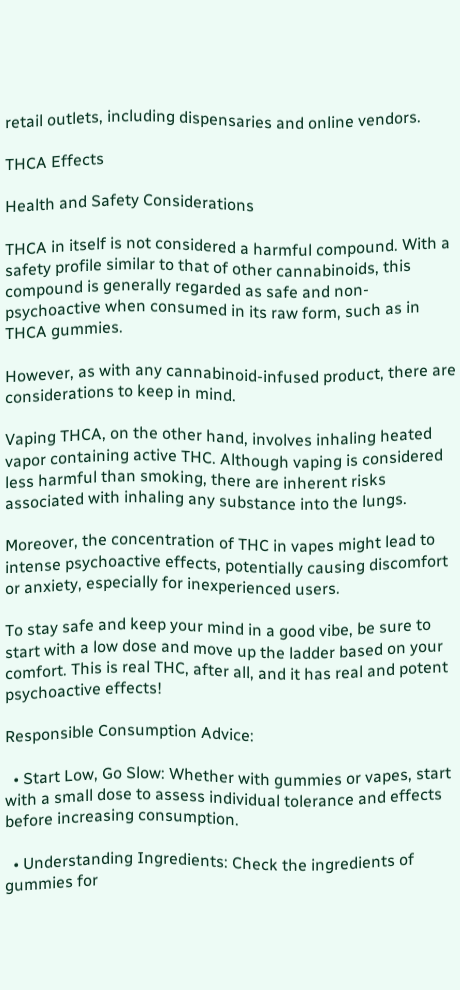retail outlets, including dispensaries and online vendors.

THCA Effects

Health and Safety Considerations

THCA in itself is not considered a harmful compound. With a safety profile similar to that of other cannabinoids, this compound is generally regarded as safe and non-psychoactive when consumed in its raw form, such as in THCA gummies.

However, as with any cannabinoid-infused product, there are considerations to keep in mind.

Vaping THCA, on the other hand, involves inhaling heated vapor containing active THC. Although vaping is considered less harmful than smoking, there are inherent risks associated with inhaling any substance into the lungs.

Moreover, the concentration of THC in vapes might lead to intense psychoactive effects, potentially causing discomfort or anxiety, especially for inexperienced users.

To stay safe and keep your mind in a good vibe, be sure to start with a low dose and move up the ladder based on your comfort. This is real THC, after all, and it has real and potent psychoactive effects!

Responsible Consumption Advice:

  • Start Low, Go Slow: Whether with gummies or vapes, start with a small dose to assess individual tolerance and effects before increasing consumption.

  • Understanding Ingredients: Check the ingredients of gummies for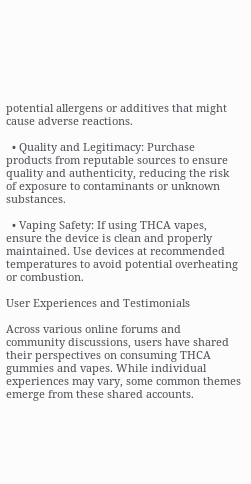potential allergens or additives that might cause adverse reactions.

  • Quality and Legitimacy: Purchase products from reputable sources to ensure quality and authenticity, reducing the risk of exposure to contaminants or unknown substances.

  • Vaping Safety: If using THCA vapes, ensure the device is clean and properly maintained. Use devices at recommended temperatures to avoid potential overheating or combustion.

User Experiences and Testimonials

Across various online forums and community discussions, users have shared their perspectives on consuming THCA gummies and vapes. While individual experiences may vary, some common themes emerge from these shared accounts.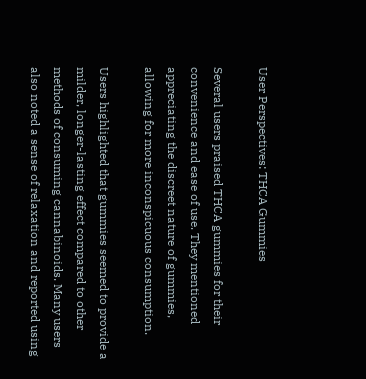User Perspectives: THCA Gummies

Several users praised THCA gummies for their convenience and ease of use. They mentioned appreciating the discreet nature of gummies, allowing for more inconspicuous consumption.

Users highlighted that gummies seemed to provide a milder, longer-lasting effect compared to other methods of consuming cannabinoids. Many users also noted a sense of relaxation and reported using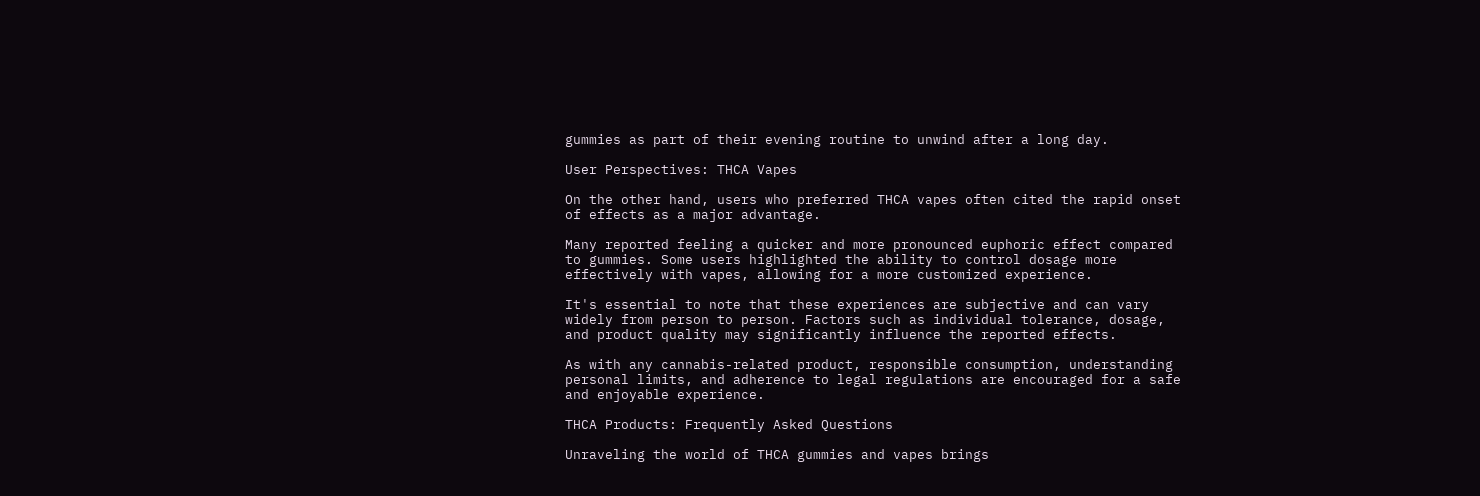gummies as part of their evening routine to unwind after a long day.

User Perspectives: THCA Vapes

On the other hand, users who preferred THCA vapes often cited the rapid onset of effects as a major advantage.

Many reported feeling a quicker and more pronounced euphoric effect compared to gummies. Some users highlighted the ability to control dosage more effectively with vapes, allowing for a more customized experience.

It's essential to note that these experiences are subjective and can vary widely from person to person. Factors such as individual tolerance, dosage, and product quality may significantly influence the reported effects.

As with any cannabis-related product, responsible consumption, understanding personal limits, and adherence to legal regulations are encouraged for a safe and enjoyable experience.

THCA Products: Frequently Asked Questions

Unraveling the world of THCA gummies and vapes brings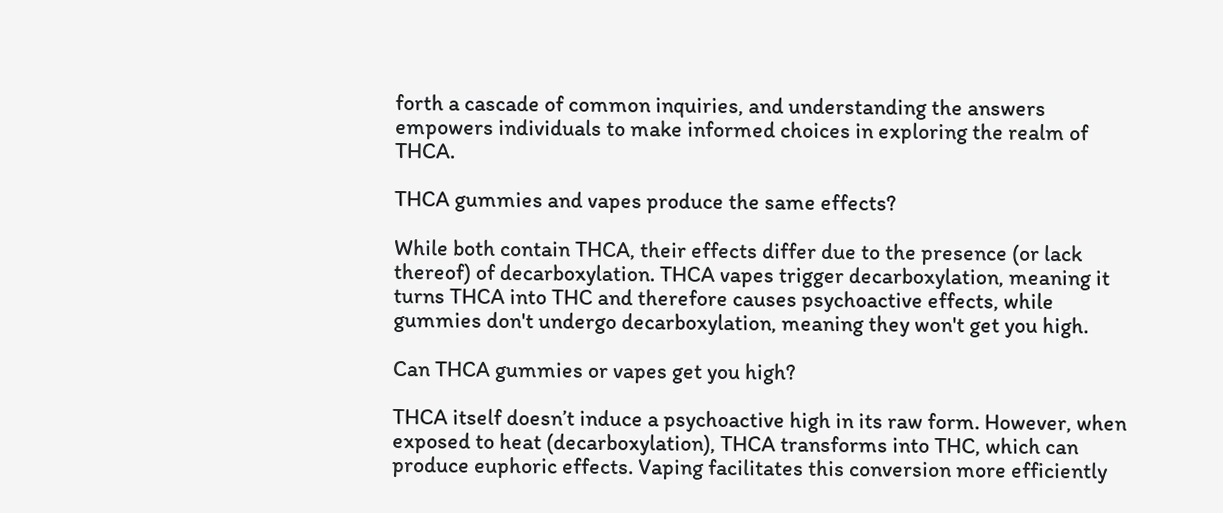forth a cascade of common inquiries, and understanding the answers empowers individuals to make informed choices in exploring the realm of THCA.

THCA gummies and vapes produce the same effects?

While both contain THCA, their effects differ due to the presence (or lack thereof) of decarboxylation. THCA vapes trigger decarboxylation, meaning it turns THCA into THC and therefore causes psychoactive effects, while gummies don't undergo decarboxylation, meaning they won't get you high.

Can THCA gummies or vapes get you high?

THCA itself doesn’t induce a psychoactive high in its raw form. However, when exposed to heat (decarboxylation), THCA transforms into THC, which can produce euphoric effects. Vaping facilitates this conversion more efficiently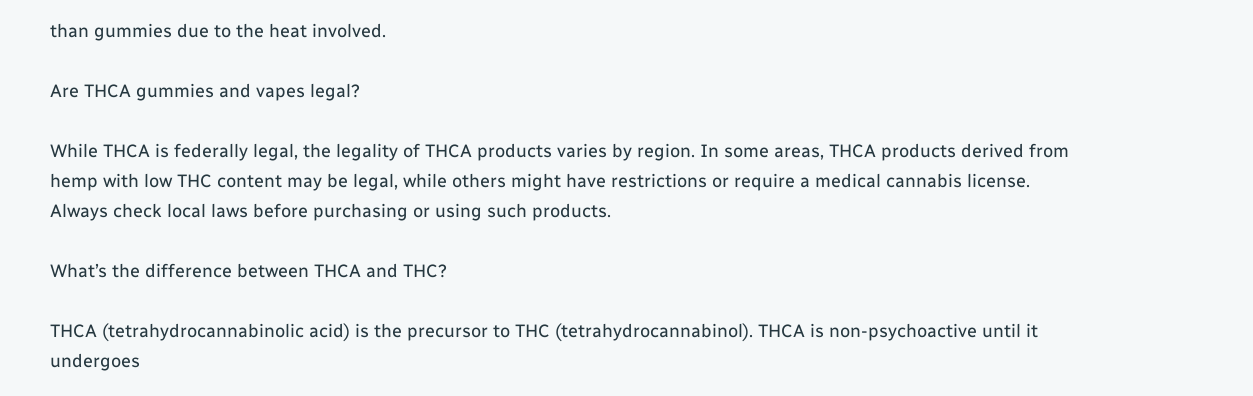than gummies due to the heat involved.

Are THCA gummies and vapes legal?

While THCA is federally legal, the legality of THCA products varies by region. In some areas, THCA products derived from hemp with low THC content may be legal, while others might have restrictions or require a medical cannabis license. Always check local laws before purchasing or using such products.

What’s the difference between THCA and THC?

THCA (tetrahydrocannabinolic acid) is the precursor to THC (tetrahydrocannabinol). THCA is non-psychoactive until it undergoes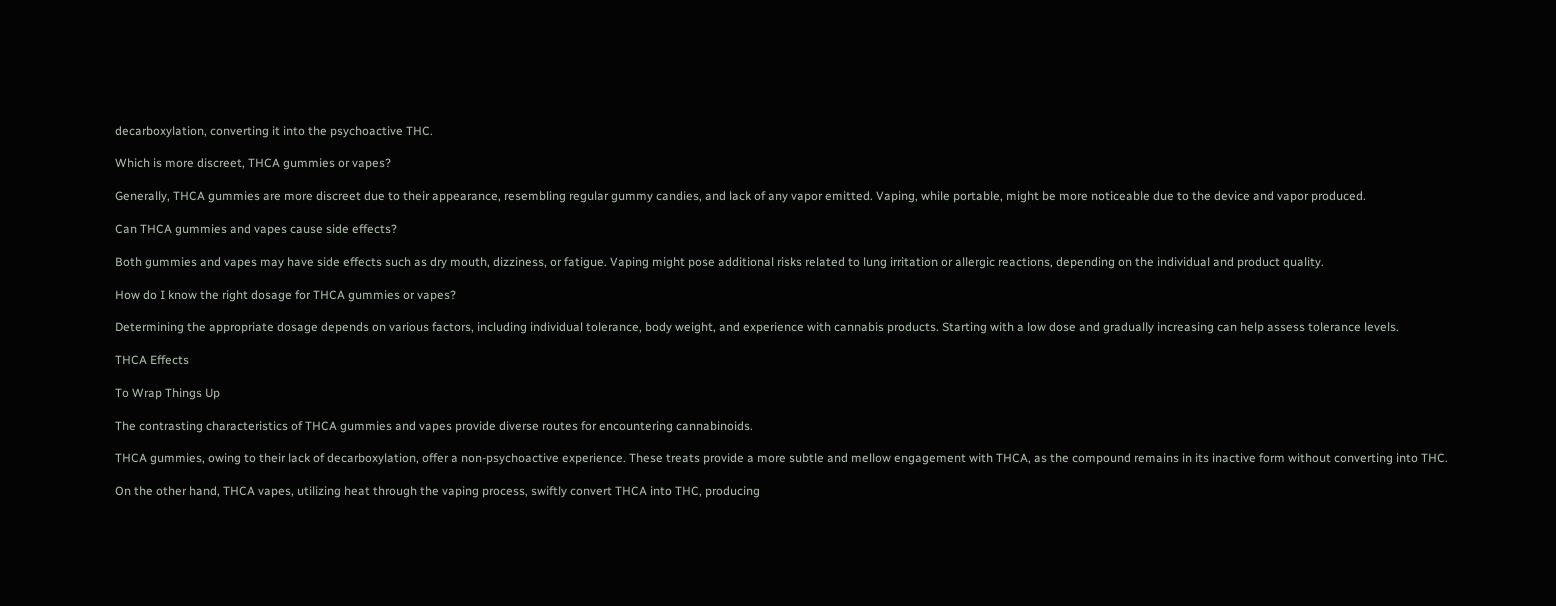decarboxylation, converting it into the psychoactive THC.

Which is more discreet, THCA gummies or vapes?

Generally, THCA gummies are more discreet due to their appearance, resembling regular gummy candies, and lack of any vapor emitted. Vaping, while portable, might be more noticeable due to the device and vapor produced.

Can THCA gummies and vapes cause side effects?

Both gummies and vapes may have side effects such as dry mouth, dizziness, or fatigue. Vaping might pose additional risks related to lung irritation or allergic reactions, depending on the individual and product quality.

How do I know the right dosage for THCA gummies or vapes?

Determining the appropriate dosage depends on various factors, including individual tolerance, body weight, and experience with cannabis products. Starting with a low dose and gradually increasing can help assess tolerance levels.

THCA Effects

To Wrap Things Up

The contrasting characteristics of THCA gummies and vapes provide diverse routes for encountering cannabinoids.

THCA gummies, owing to their lack of decarboxylation, offer a non-psychoactive experience. These treats provide a more subtle and mellow engagement with THCA, as the compound remains in its inactive form without converting into THC.

On the other hand, THCA vapes, utilizing heat through the vaping process, swiftly convert THCA into THC, producing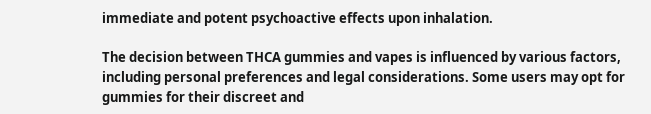immediate and potent psychoactive effects upon inhalation.

The decision between THCA gummies and vapes is influenced by various factors, including personal preferences and legal considerations. Some users may opt for gummies for their discreet and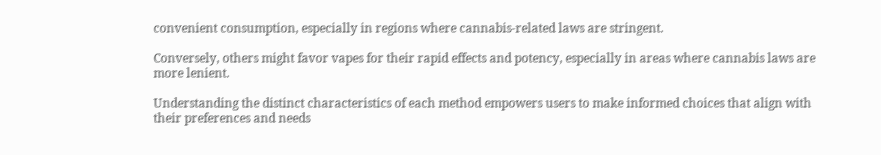convenient consumption, especially in regions where cannabis-related laws are stringent.

Conversely, others might favor vapes for their rapid effects and potency, especially in areas where cannabis laws are more lenient.

Understanding the distinct characteristics of each method empowers users to make informed choices that align with their preferences and needs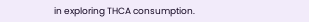in exploring THCA consumption.